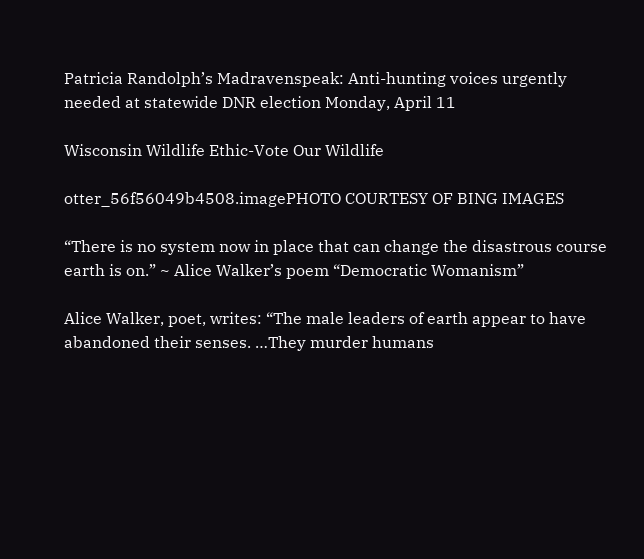Patricia Randolph’s Madravenspeak: Anti-hunting voices urgently needed at statewide DNR election Monday, April 11

Wisconsin Wildlife Ethic-Vote Our Wildlife

otter_56f56049b4508.imagePHOTO COURTESY OF BING IMAGES

“There is no system now in place that can change the disastrous course earth is on.” ~ Alice Walker’s poem “Democratic Womanism”

Alice Walker, poet, writes: “The male leaders of earth appear to have abandoned their senses. …They murder humans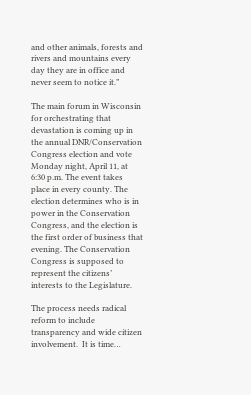and other animals, forests and rivers and mountains every day they are in office and never seem to notice it.”

The main forum in Wisconsin for orchestrating that devastation is coming up in the annual DNR/Conservation Congress election and vote Monday night, April 11, at 6:30 p.m. The event takes place in every county. The election determines who is in power in the Conservation Congress, and the election is the first order of business that evening. The Conservation Congress is supposed to represent the citizens’ interests to the Legislature.

The process needs radical reform to include transparency and wide citizen involvement.  It is time…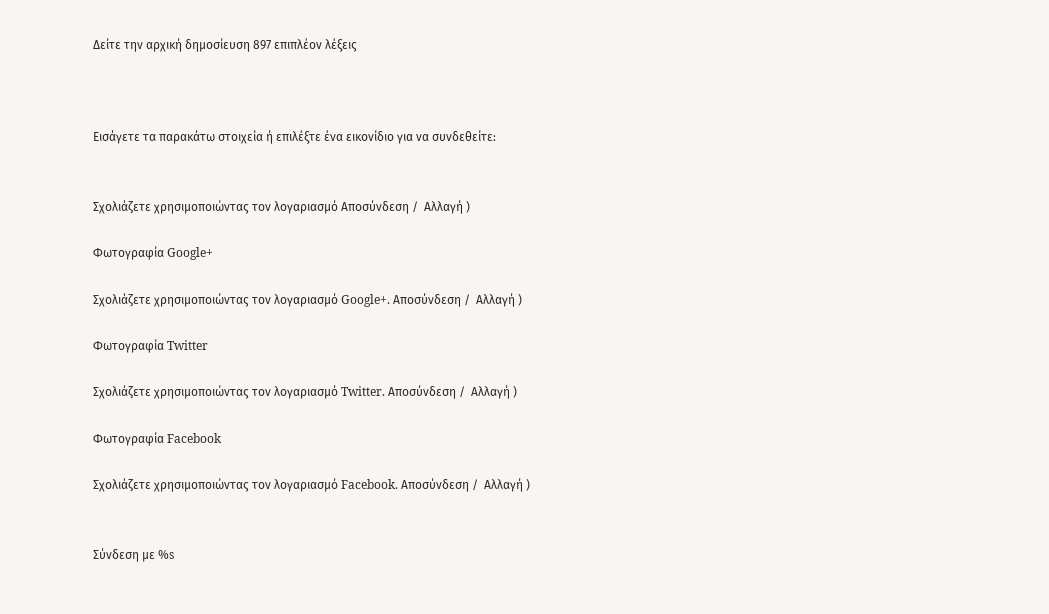Δείτε την αρχική δημοσίευση 897 επιπλέον λέξεις



Εισάγετε τα παρακάτω στοιχεία ή επιλέξτε ένα εικονίδιο για να συνδεθείτε:


Σχολιάζετε χρησιμοποιώντας τον λογαριασμό Αποσύνδεση /  Αλλαγή )

Φωτογραφία Google+

Σχολιάζετε χρησιμοποιώντας τον λογαριασμό Google+. Αποσύνδεση /  Αλλαγή )

Φωτογραφία Twitter

Σχολιάζετε χρησιμοποιώντας τον λογαριασμό Twitter. Αποσύνδεση /  Αλλαγή )

Φωτογραφία Facebook

Σχολιάζετε χρησιμοποιώντας τον λογαριασμό Facebook. Αποσύνδεση /  Αλλαγή )


Σύνδεση με %s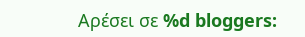Αρέσει σε %d bloggers: